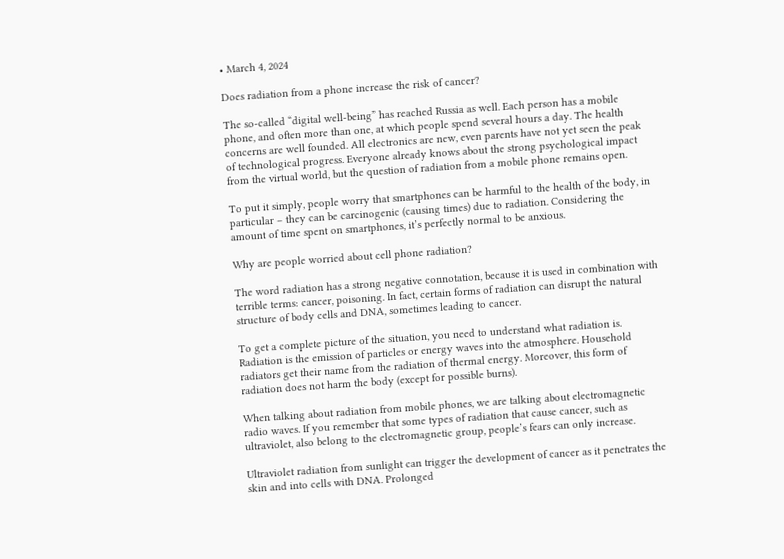• March 4, 2024

Does radiation from a phone increase the risk of cancer?

The so-called “digital well-being” has reached Russia as well. Each person has a mobile phone, and often more than one, at which people spend several hours a day. The health concerns are well founded. All electronics are new, even parents have not yet seen the peak of technological progress. Everyone already knows about the strong psychological impact from the virtual world, but the question of radiation from a mobile phone remains open.

To put it simply, people worry that smartphones can be harmful to the health of the body, in particular – they can be carcinogenic (causing times) due to radiation. Considering the amount of time spent on smartphones, it’s perfectly normal to be anxious.

Why are people worried about cell phone radiation?

The word radiation has a strong negative connotation, because it is used in combination with terrible terms: cancer, poisoning. In fact, certain forms of radiation can disrupt the natural structure of body cells and DNA, sometimes leading to cancer.

To get a complete picture of the situation, you need to understand what radiation is. Radiation is the emission of particles or energy waves into the atmosphere. Household radiators get their name from the radiation of thermal energy. Moreover, this form of radiation does not harm the body (except for possible burns).

When talking about radiation from mobile phones, we are talking about electromagnetic radio waves. If you remember that some types of radiation that cause cancer, such as ultraviolet, also belong to the electromagnetic group, people’s fears can only increase.

Ultraviolet radiation from sunlight can trigger the development of cancer as it penetrates the skin and into cells with DNA. Prolonged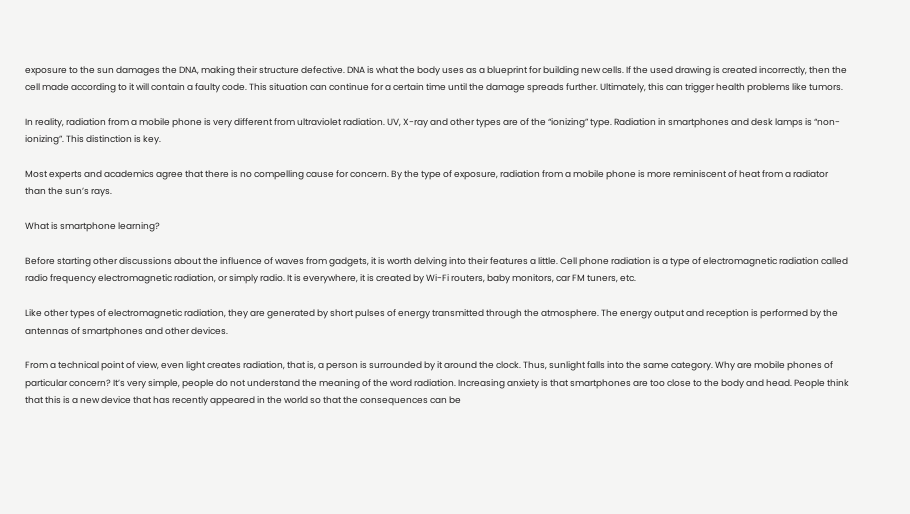exposure to the sun damages the DNA, making their structure defective. DNA is what the body uses as a blueprint for building new cells. If the used drawing is created incorrectly, then the cell made according to it will contain a faulty code. This situation can continue for a certain time until the damage spreads further. Ultimately, this can trigger health problems like tumors.

In reality, radiation from a mobile phone is very different from ultraviolet radiation. UV, X-ray and other types are of the “ionizing” type. Radiation in smartphones and desk lamps is “non-ionizing”. This distinction is key.

Most experts and academics agree that there is no compelling cause for concern. By the type of exposure, radiation from a mobile phone is more reminiscent of heat from a radiator than the sun’s rays.

What is smartphone learning?

Before starting other discussions about the influence of waves from gadgets, it is worth delving into their features a little. Cell phone radiation is a type of electromagnetic radiation called radio frequency electromagnetic radiation, or simply radio. It is everywhere, it is created by Wi-Fi routers, baby monitors, car FM tuners, etc.

Like other types of electromagnetic radiation, they are generated by short pulses of energy transmitted through the atmosphere. The energy output and reception is performed by the antennas of smartphones and other devices.

From a technical point of view, even light creates radiation, that is, a person is surrounded by it around the clock. Thus, sunlight falls into the same category. Why are mobile phones of particular concern? It’s very simple, people do not understand the meaning of the word radiation. Increasing anxiety is that smartphones are too close to the body and head. People think that this is a new device that has recently appeared in the world so that the consequences can be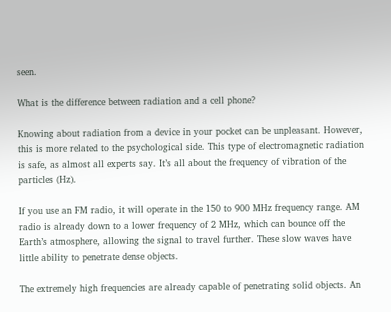seen.

What is the difference between radiation and a cell phone?

Knowing about radiation from a device in your pocket can be unpleasant. However, this is more related to the psychological side. This type of electromagnetic radiation is safe, as almost all experts say. It’s all about the frequency of vibration of the particles (Hz).

If you use an FM radio, it will operate in the 150 to 900 MHz frequency range. AM radio is already down to a lower frequency of 2 MHz, which can bounce off the Earth’s atmosphere, allowing the signal to travel further. These slow waves have little ability to penetrate dense objects.

The extremely high frequencies are already capable of penetrating solid objects. An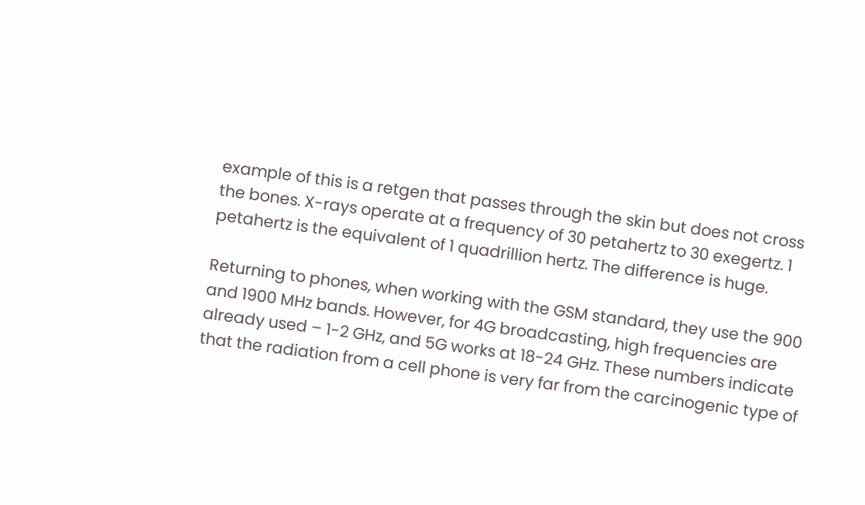example of this is a retgen that passes through the skin but does not cross the bones. X-rays operate at a frequency of 30 petahertz to 30 exegertz. 1 petahertz is the equivalent of 1 quadrillion hertz. The difference is huge.

Returning to phones, when working with the GSM standard, they use the 900 and 1900 MHz bands. However, for 4G broadcasting, high frequencies are already used – 1-2 GHz, and 5G works at 18-24 GHz. These numbers indicate that the radiation from a cell phone is very far from the carcinogenic type of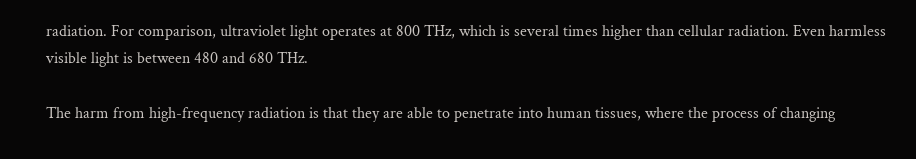radiation. For comparison, ultraviolet light operates at 800 THz, which is several times higher than cellular radiation. Even harmless visible light is between 480 and 680 THz.

The harm from high-frequency radiation is that they are able to penetrate into human tissues, where the process of changing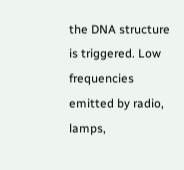the DNA structure is triggered. Low frequencies emitted by radio, lamps,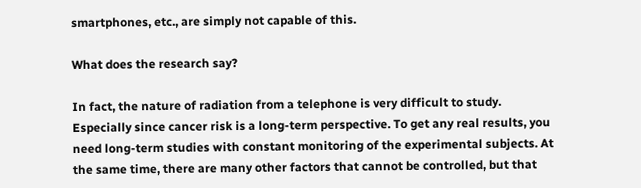smartphones, etc., are simply not capable of this.

What does the research say?

In fact, the nature of radiation from a telephone is very difficult to study. Especially since cancer risk is a long-term perspective. To get any real results, you need long-term studies with constant monitoring of the experimental subjects. At the same time, there are many other factors that cannot be controlled, but that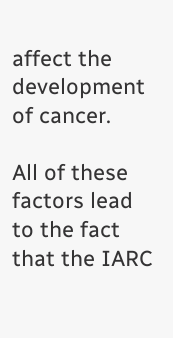affect the development of cancer.

All of these factors lead to the fact that the IARC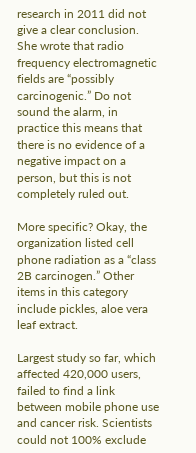research in 2011 did not give a clear conclusion. She wrote that radio frequency electromagnetic fields are “possibly carcinogenic.” Do not sound the alarm, in practice this means that there is no evidence of a negative impact on a person, but this is not completely ruled out.

More specific? Okay, the organization listed cell phone radiation as a “class 2B carcinogen.” Other items in this category include pickles, aloe vera leaf extract.

Largest study so far, which affected 420,000 users, failed to find a link between mobile phone use and cancer risk. Scientists could not 100% exclude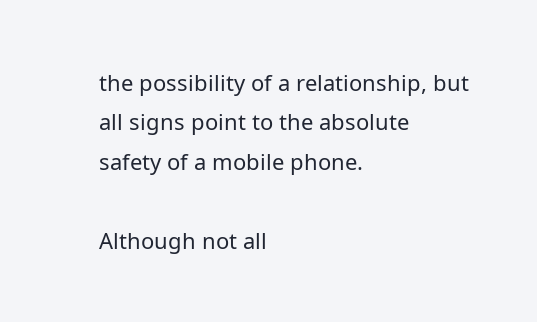the possibility of a relationship, but all signs point to the absolute safety of a mobile phone.

Although not all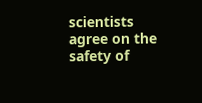scientists agree on the safety of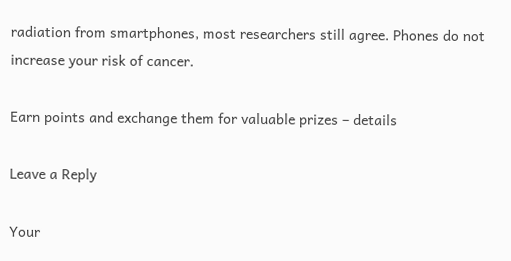radiation from smartphones, most researchers still agree. Phones do not increase your risk of cancer.

Earn points and exchange them for valuable prizes – details

Leave a Reply

Your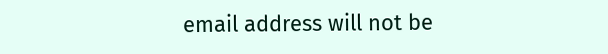email address will not be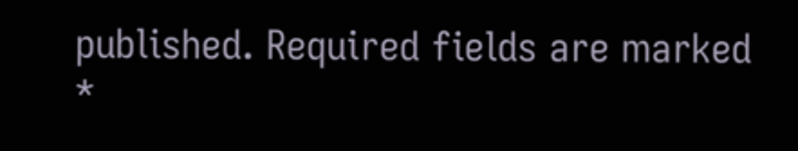published. Required fields are marked *